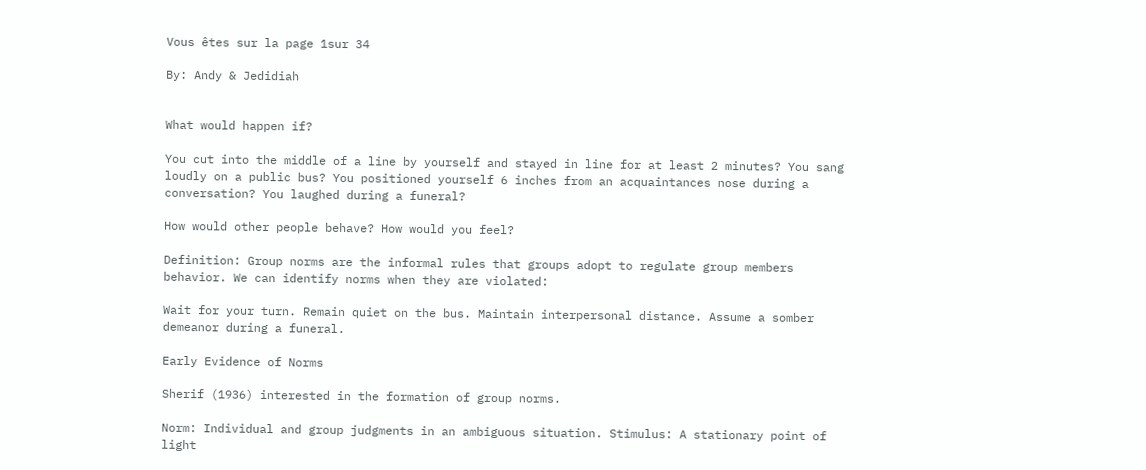Vous êtes sur la page 1sur 34

By: Andy & Jedidiah


What would happen if?

You cut into the middle of a line by yourself and stayed in line for at least 2 minutes? You sang loudly on a public bus? You positioned yourself 6 inches from an acquaintances nose during a conversation? You laughed during a funeral?

How would other people behave? How would you feel?

Definition: Group norms are the informal rules that groups adopt to regulate group members behavior. We can identify norms when they are violated:

Wait for your turn. Remain quiet on the bus. Maintain interpersonal distance. Assume a somber demeanor during a funeral.

Early Evidence of Norms

Sherif (1936) interested in the formation of group norms.

Norm: Individual and group judgments in an ambiguous situation. Stimulus: A stationary point of light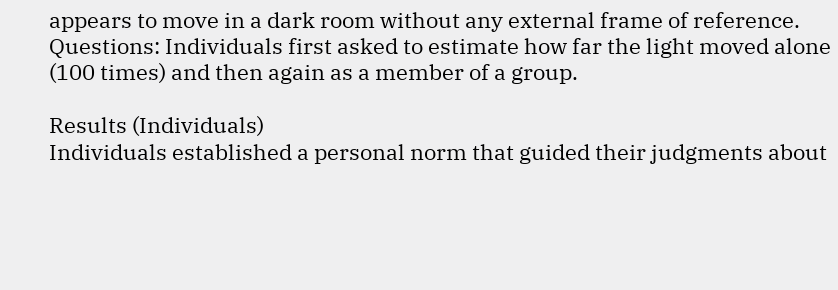appears to move in a dark room without any external frame of reference. Questions: Individuals first asked to estimate how far the light moved alone (100 times) and then again as a member of a group.

Results (Individuals)
Individuals established a personal norm that guided their judgments about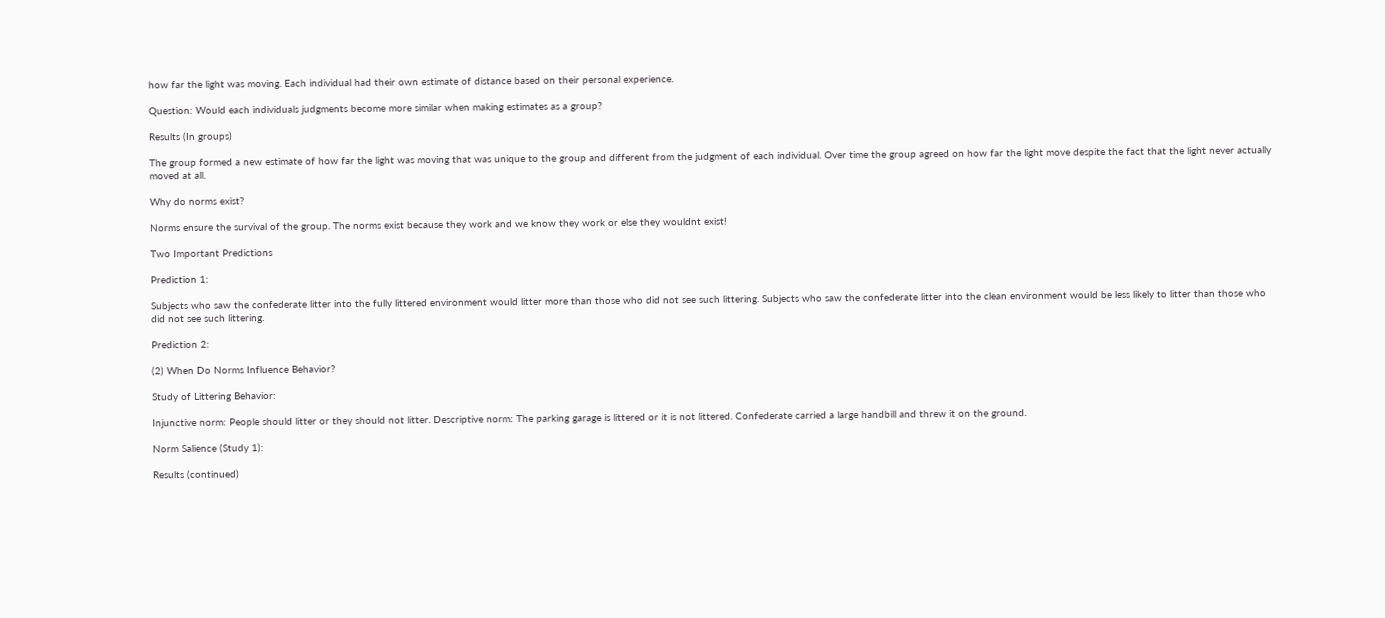how far the light was moving. Each individual had their own estimate of distance based on their personal experience.

Question: Would each individuals judgments become more similar when making estimates as a group?

Results (In groups)

The group formed a new estimate of how far the light was moving that was unique to the group and different from the judgment of each individual. Over time the group agreed on how far the light move despite the fact that the light never actually moved at all.

Why do norms exist?

Norms ensure the survival of the group. The norms exist because they work and we know they work or else they wouldnt exist!

Two Important Predictions

Prediction 1:

Subjects who saw the confederate litter into the fully littered environment would litter more than those who did not see such littering. Subjects who saw the confederate litter into the clean environment would be less likely to litter than those who did not see such littering.

Prediction 2:

(2) When Do Norms Influence Behavior?

Study of Littering Behavior:

Injunctive norm: People should litter or they should not litter. Descriptive norm: The parking garage is littered or it is not littered. Confederate carried a large handbill and threw it on the ground.

Norm Salience (Study 1):

Results (continued)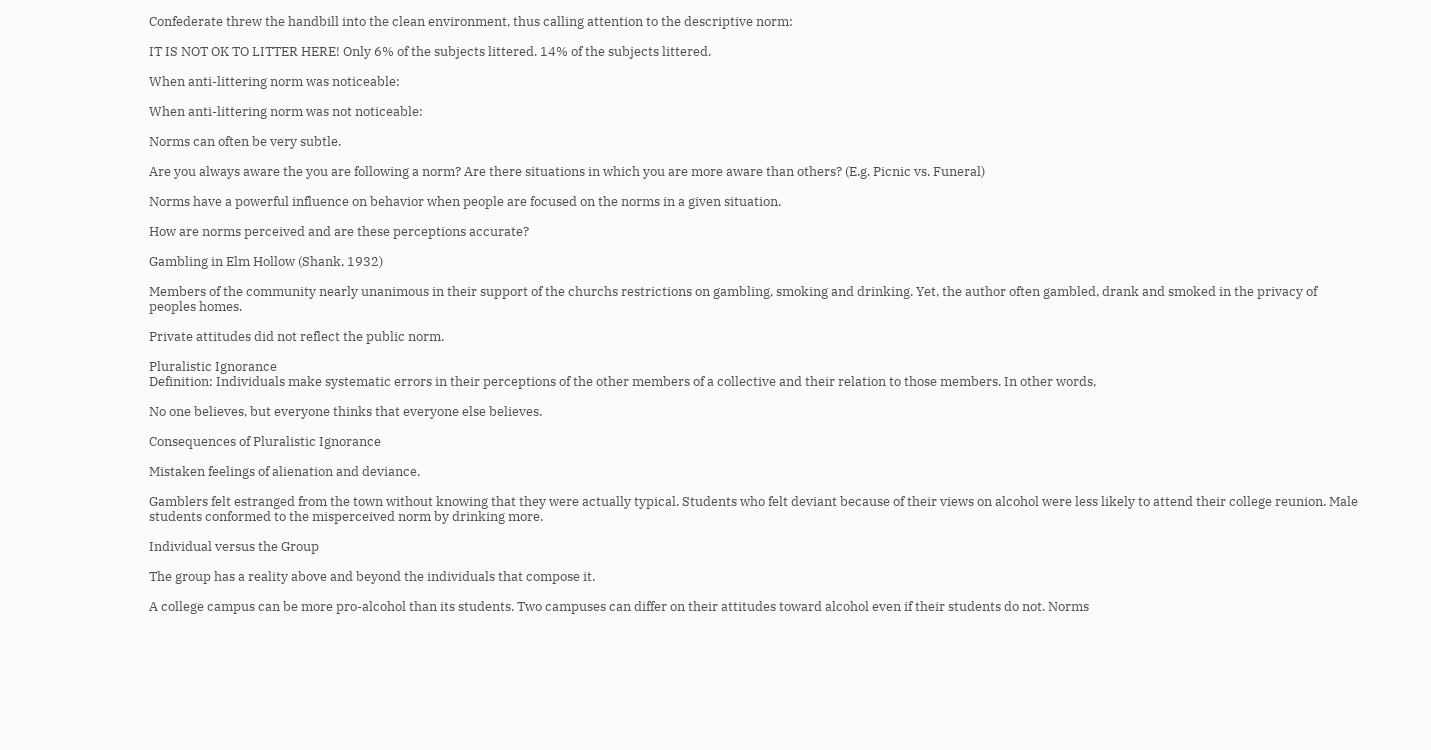Confederate threw the handbill into the clean environment, thus calling attention to the descriptive norm:

IT IS NOT OK TO LITTER HERE! Only 6% of the subjects littered. 14% of the subjects littered.

When anti-littering norm was noticeable:

When anti-littering norm was not noticeable:

Norms can often be very subtle.

Are you always aware the you are following a norm? Are there situations in which you are more aware than others? (E.g. Picnic vs. Funeral)

Norms have a powerful influence on behavior when people are focused on the norms in a given situation.

How are norms perceived and are these perceptions accurate?

Gambling in Elm Hollow (Shank, 1932)

Members of the community nearly unanimous in their support of the churchs restrictions on gambling, smoking and drinking. Yet, the author often gambled, drank and smoked in the privacy of peoples homes.

Private attitudes did not reflect the public norm.

Pluralistic Ignorance
Definition: Individuals make systematic errors in their perceptions of the other members of a collective and their relation to those members. In other words,

No one believes, but everyone thinks that everyone else believes.

Consequences of Pluralistic Ignorance

Mistaken feelings of alienation and deviance.

Gamblers felt estranged from the town without knowing that they were actually typical. Students who felt deviant because of their views on alcohol were less likely to attend their college reunion. Male students conformed to the misperceived norm by drinking more.

Individual versus the Group

The group has a reality above and beyond the individuals that compose it.

A college campus can be more pro-alcohol than its students. Two campuses can differ on their attitudes toward alcohol even if their students do not. Norms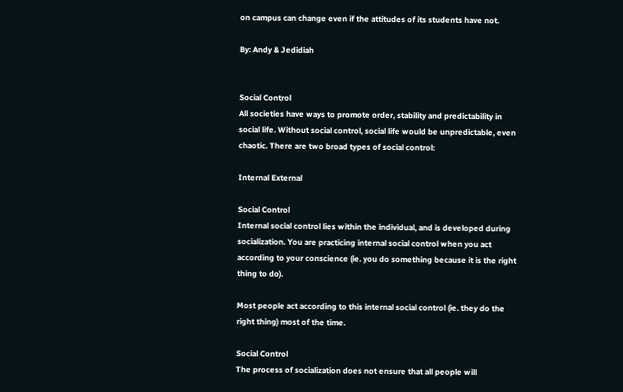on campus can change even if the attitudes of its students have not.

By: Andy & Jedidiah


Social Control
All societies have ways to promote order, stability and predictability in social life. Without social control, social life would be unpredictable, even chaotic. There are two broad types of social control:

Internal External

Social Control
Internal social control lies within the individual, and is developed during socialization. You are practicing internal social control when you act according to your conscience (ie. you do something because it is the right thing to do).

Most people act according to this internal social control (ie. they do the right thing) most of the time.

Social Control
The process of socialization does not ensure that all people will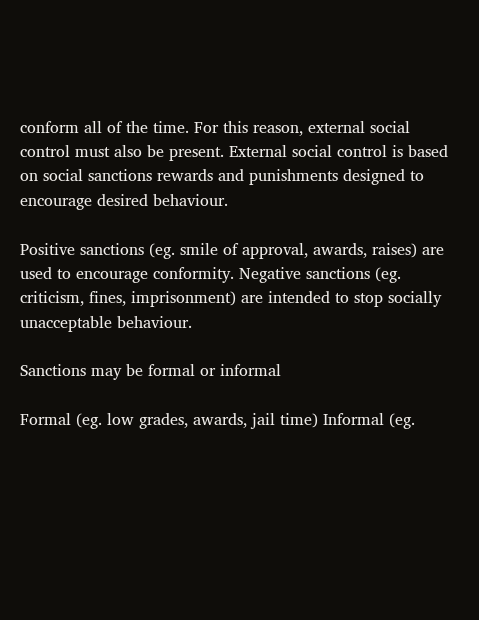conform all of the time. For this reason, external social control must also be present. External social control is based on social sanctions rewards and punishments designed to encourage desired behaviour.

Positive sanctions (eg. smile of approval, awards, raises) are used to encourage conformity. Negative sanctions (eg. criticism, fines, imprisonment) are intended to stop socially unacceptable behaviour.

Sanctions may be formal or informal

Formal (eg. low grades, awards, jail time) Informal (eg.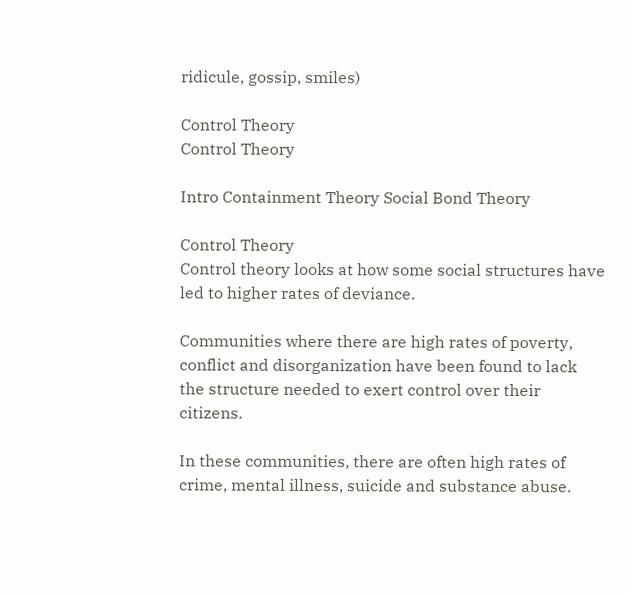ridicule, gossip, smiles)

Control Theory
Control Theory

Intro Containment Theory Social Bond Theory

Control Theory
Control theory looks at how some social structures have led to higher rates of deviance.

Communities where there are high rates of poverty, conflict and disorganization have been found to lack the structure needed to exert control over their citizens.

In these communities, there are often high rates of crime, mental illness, suicide and substance abuse.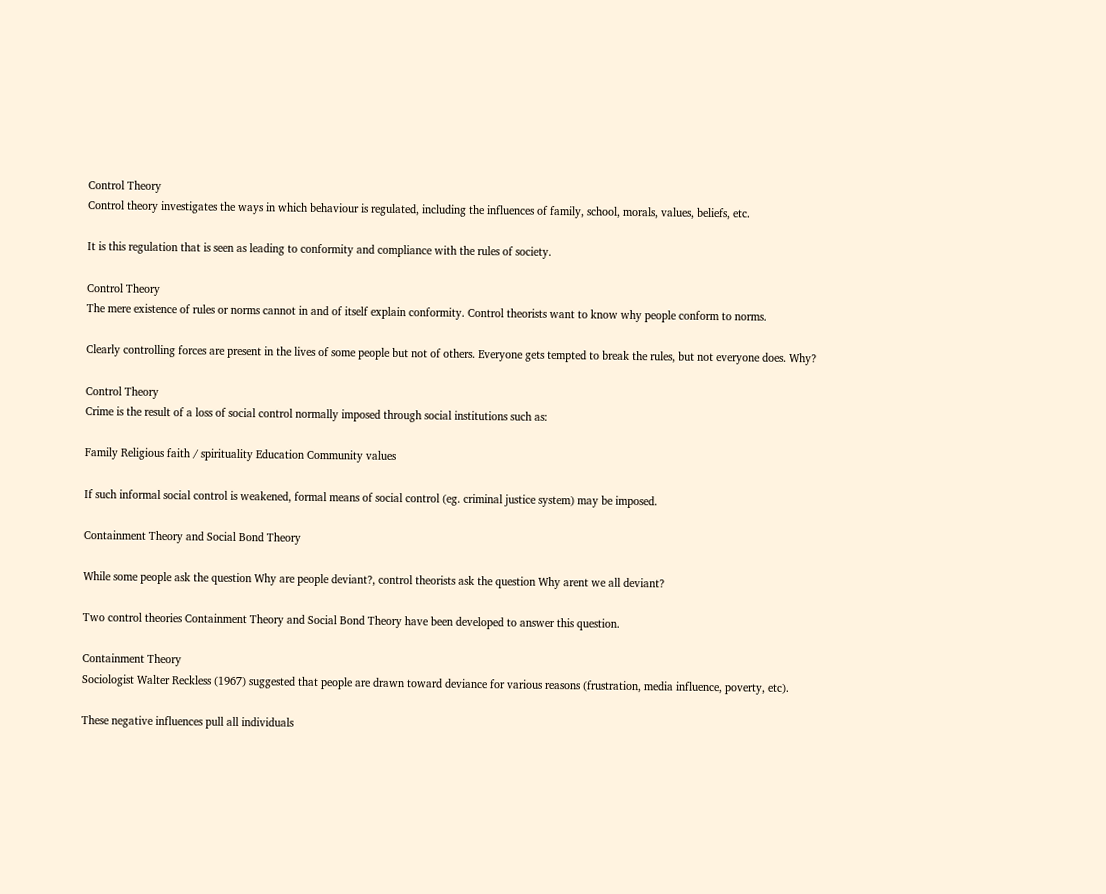Control Theory
Control theory investigates the ways in which behaviour is regulated, including the influences of family, school, morals, values, beliefs, etc.

It is this regulation that is seen as leading to conformity and compliance with the rules of society.

Control Theory
The mere existence of rules or norms cannot in and of itself explain conformity. Control theorists want to know why people conform to norms.

Clearly controlling forces are present in the lives of some people but not of others. Everyone gets tempted to break the rules, but not everyone does. Why?

Control Theory
Crime is the result of a loss of social control normally imposed through social institutions such as:

Family Religious faith / spirituality Education Community values

If such informal social control is weakened, formal means of social control (eg. criminal justice system) may be imposed.

Containment Theory and Social Bond Theory

While some people ask the question Why are people deviant?, control theorists ask the question Why arent we all deviant?

Two control theories Containment Theory and Social Bond Theory have been developed to answer this question.

Containment Theory
Sociologist Walter Reckless (1967) suggested that people are drawn toward deviance for various reasons (frustration, media influence, poverty, etc).

These negative influences pull all individuals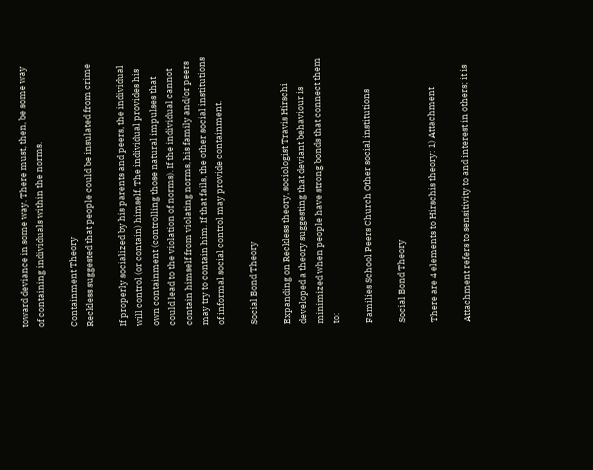toward deviance in some way. There must, then, be some way of containing individuals within the norms.

Containment Theory
Reckless suggested that people could be insulated from crime

If properly socialized by his parents and peers, the individual will control (or contain) himself. The individual provides his own containment (controlling those natural impulses that could lead to the violation of norms). If the individual cannot contain himself from violating norms, his family and/or peers may try to contain him. If that fails, the other social institutions of informal social control may provide containment.

Social Bond Theory

Expanding on Reckless theory, sociologist Travis Hirschi developed a theory suggesting that deviant behaviour is minimized when people have strong bonds that connect them to:

Families School Peers Church Other social institutions

Social Bond Theory

There are 4 elements to Hirschis theory: 1) Attachment

Attachment refers to sensitivity to and interest in others; it is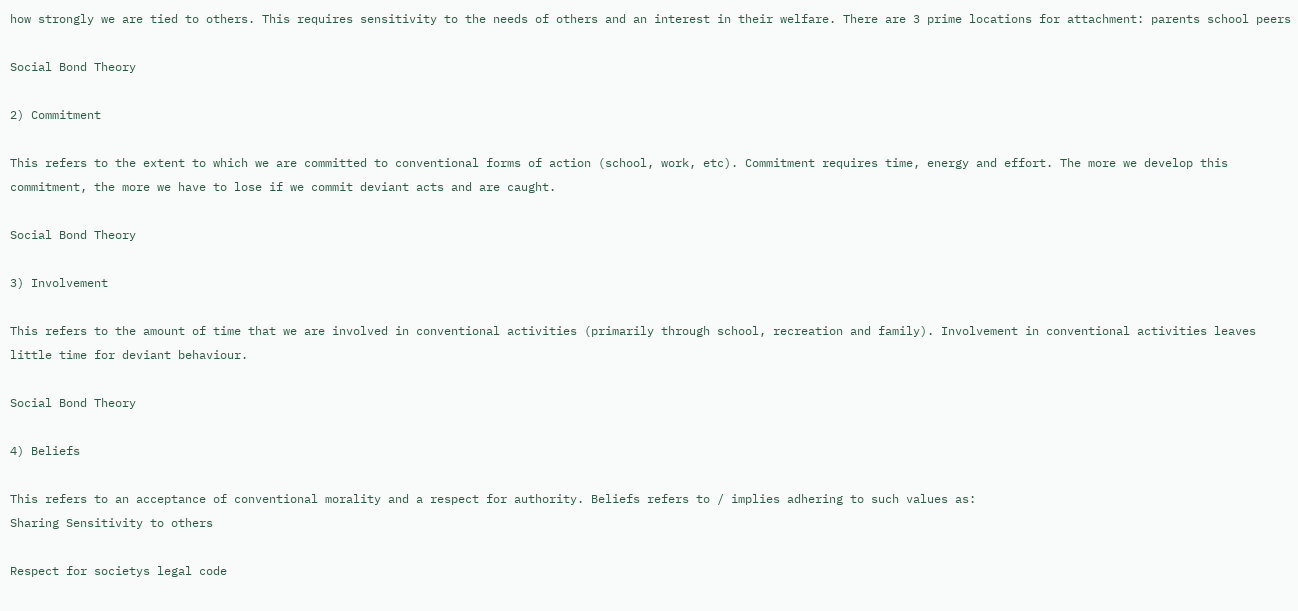how strongly we are tied to others. This requires sensitivity to the needs of others and an interest in their welfare. There are 3 prime locations for attachment: parents school peers

Social Bond Theory

2) Commitment

This refers to the extent to which we are committed to conventional forms of action (school, work, etc). Commitment requires time, energy and effort. The more we develop this commitment, the more we have to lose if we commit deviant acts and are caught.

Social Bond Theory

3) Involvement

This refers to the amount of time that we are involved in conventional activities (primarily through school, recreation and family). Involvement in conventional activities leaves little time for deviant behaviour.

Social Bond Theory

4) Beliefs

This refers to an acceptance of conventional morality and a respect for authority. Beliefs refers to / implies adhering to such values as:
Sharing Sensitivity to others

Respect for societys legal code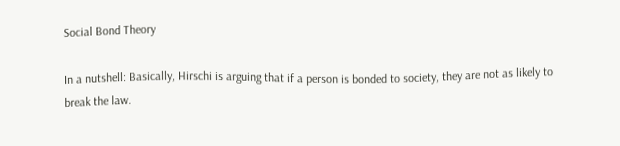Social Bond Theory

In a nutshell: Basically, Hirschi is arguing that if a person is bonded to society, they are not as likely to break the law.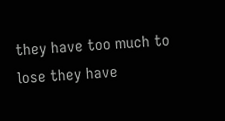they have too much to lose they have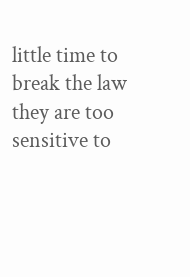little time to break the law they are too sensitive to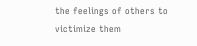the feelings of others to victimize them